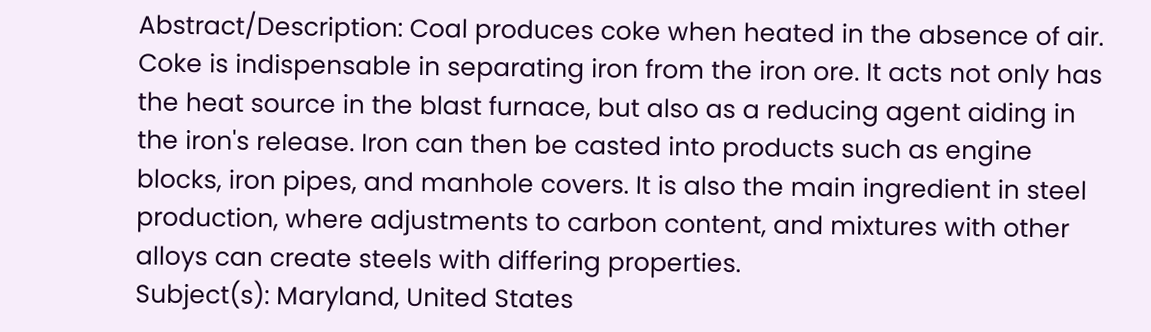Abstract/Description: Coal produces coke when heated in the absence of air. Coke is indispensable in separating iron from the iron ore. It acts not only has the heat source in the blast furnace, but also as a reducing agent aiding in the iron's release. Iron can then be casted into products such as engine blocks, iron pipes, and manhole covers. It is also the main ingredient in steel production, where adjustments to carbon content, and mixtures with other alloys can create steels with differing properties.
Subject(s): Maryland, United States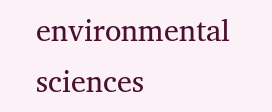environmental sciences